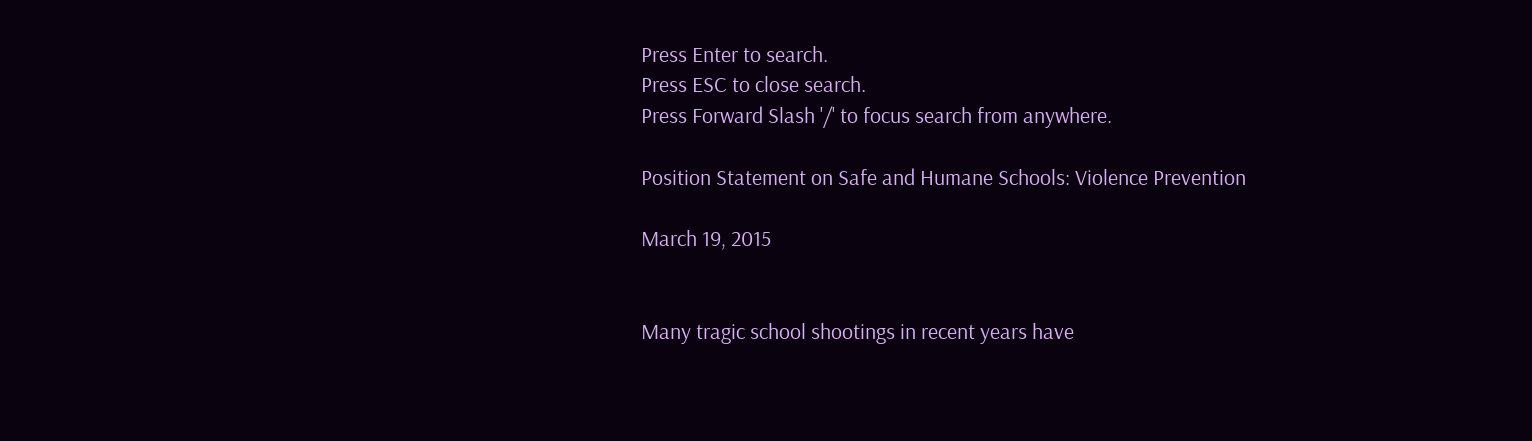Press Enter to search.
Press ESC to close search.
Press Forward Slash '/' to focus search from anywhere.

Position Statement on Safe and Humane Schools: Violence Prevention

March 19, 2015


Many tragic school shootings in recent years have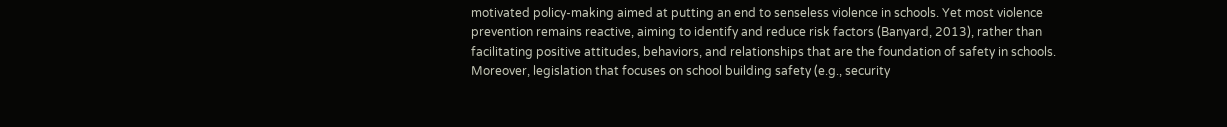motivated policy-making aimed at putting an end to senseless violence in schools. Yet most violence prevention remains reactive, aiming to identify and reduce risk factors (Banyard, 2013), rather than facilitating positive attitudes, behaviors, and relationships that are the foundation of safety in schools. Moreover, legislation that focuses on school building safety (e.g., security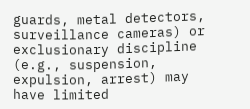guards, metal detectors, surveillance cameras) or exclusionary discipline (e.g., suspension, expulsion, arrest) may have limited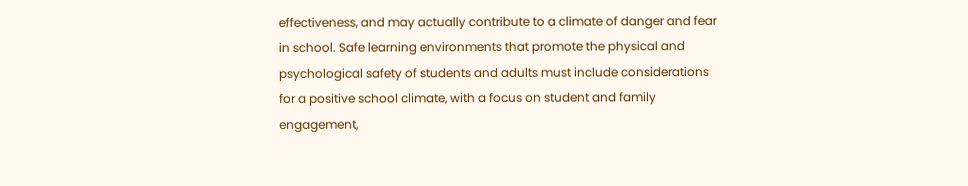effectiveness, and may actually contribute to a climate of danger and fear in school. Safe learning environments that promote the physical and psychological safety of students and adults must include considerations for a positive school climate, with a focus on student and family engagement,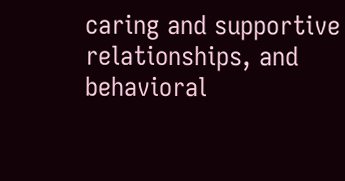caring and supportive relationships, and behavioral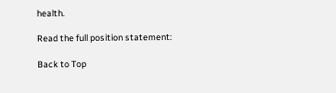health.

Read the full position statement:

Back to Top